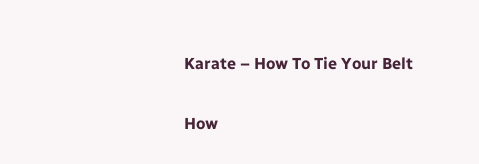Karate – How To Tie Your Belt

How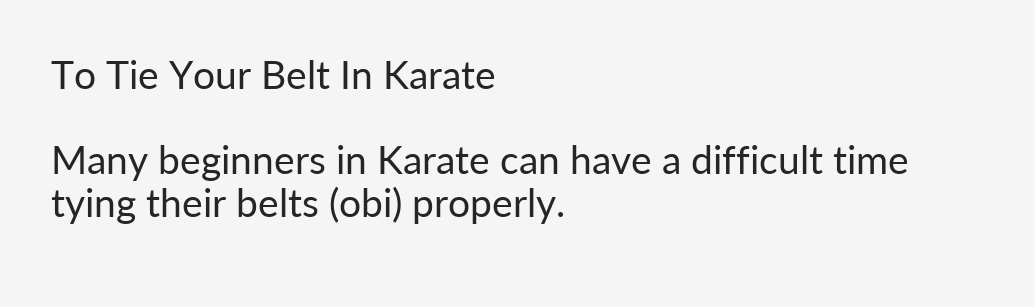To Tie Your Belt In Karate

Many beginners in Karate can have a difficult time tying their belts (obi) properly.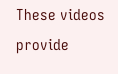These videos provide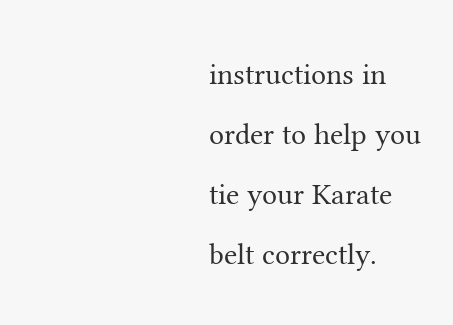instructions in order to help you tie your Karate belt correctly.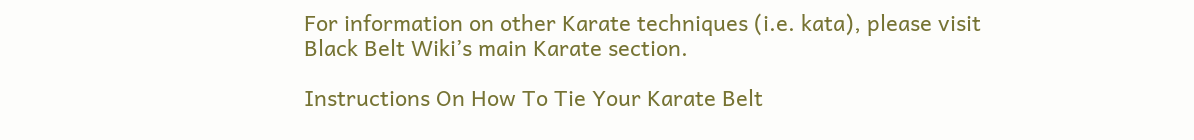For information on other Karate techniques (i.e. kata), please visit Black Belt Wiki’s main Karate section.

Instructions On How To Tie Your Karate Belt